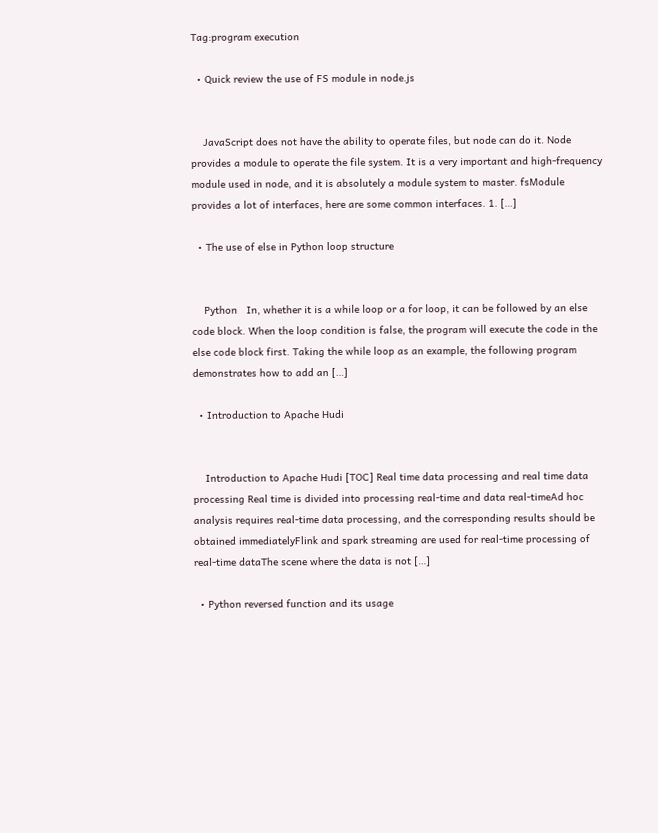Tag:program execution

  • Quick review the use of FS module in node.js


    JavaScript does not have the ability to operate files, but node can do it. Node provides a module to operate the file system. It is a very important and high-frequency module used in node, and it is absolutely a module system to master. fsModule provides a lot of interfaces, here are some common interfaces. 1. […]

  • The use of else in Python loop structure


    Python   In, whether it is a while loop or a for loop, it can be followed by an else code block. When the loop condition is false, the program will execute the code in the else code block first. Taking the while loop as an example, the following program demonstrates how to add an […]

  • Introduction to Apache Hudi


    Introduction to Apache Hudi [TOC] Real time data processing and real time data processing Real time is divided into processing real-time and data real-timeAd hoc analysis requires real-time data processing, and the corresponding results should be obtained immediatelyFlink and spark streaming are used for real-time processing of real-time dataThe scene where the data is not […]

  • Python reversed function and its usage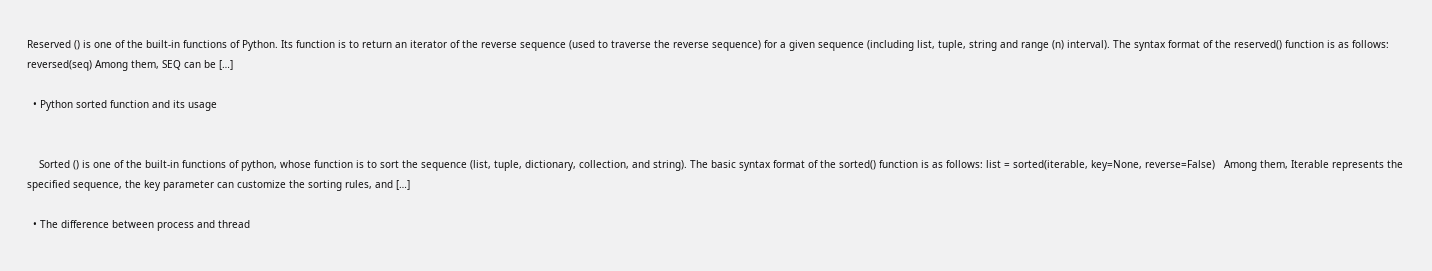Reserved () is one of the built-in functions of Python. Its function is to return an iterator of the reverse sequence (used to traverse the reverse sequence) for a given sequence (including list, tuple, string and range (n) interval). The syntax format of the reserved() function is as follows: reversed(seq) Among them, SEQ can be […]

  • Python sorted function and its usage


    Sorted () is one of the built-in functions of python, whose function is to sort the sequence (list, tuple, dictionary, collection, and string). The basic syntax format of the sorted() function is as follows: list = sorted(iterable, key=None, reverse=False)   Among them, Iterable represents the specified sequence, the key parameter can customize the sorting rules, and […]

  • The difference between process and thread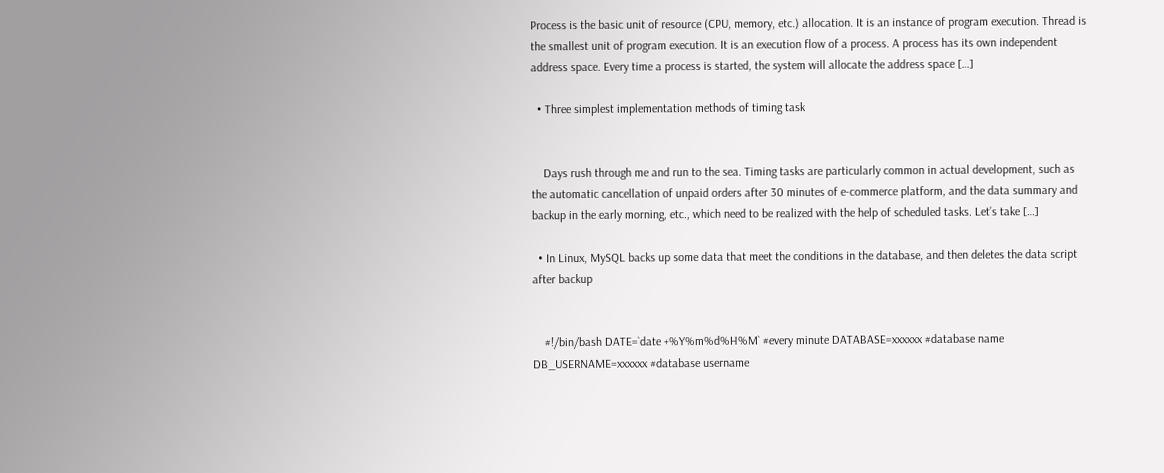Process is the basic unit of resource (CPU, memory, etc.) allocation. It is an instance of program execution. Thread is the smallest unit of program execution. It is an execution flow of a process. A process has its own independent address space. Every time a process is started, the system will allocate the address space […]

  • Three simplest implementation methods of timing task


    Days rush through me and run to the sea. Timing tasks are particularly common in actual development, such as the automatic cancellation of unpaid orders after 30 minutes of e-commerce platform, and the data summary and backup in the early morning, etc., which need to be realized with the help of scheduled tasks. Let’s take […]

  • In Linux, MySQL backs up some data that meet the conditions in the database, and then deletes the data script after backup


    #!/bin/bash DATE=`date +%Y%m%d%H%M` #every minute DATABASE=xxxxxx #database name DB_USERNAME=xxxxxx #database username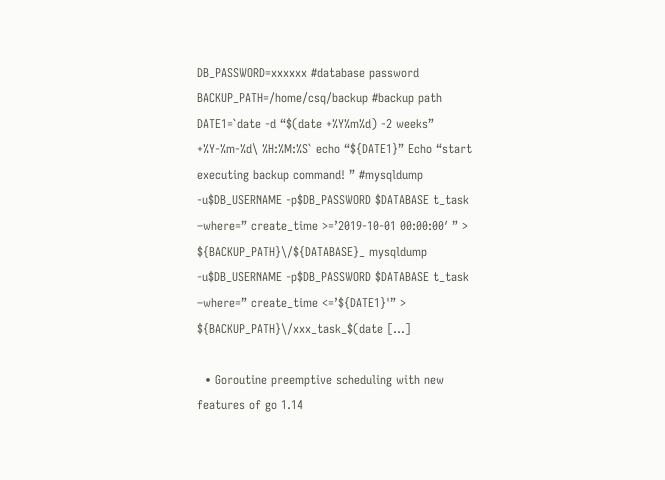DB_PASSWORD=xxxxxx #database password BACKUP_PATH=/home/csq/backup #backup path DATE1=`date -d “$(date +%Y%m%d) -2 weeks” +%Y-%m-%d\ %H:%M:%S` echo “${DATE1}” Echo “start executing backup command! ” #mysqldump -u$DB_USERNAME -p$DB_PASSWORD $DATABASE t_task –where=” create_time >=’2019-10-01 00:00:00′ ” > ${BACKUP_PATH}\/${DATABASE}_ mysqldump -u$DB_USERNAME -p$DB_PASSWORD $DATABASE t_task –where=” create_time <=’${DATE1}'” > ${BACKUP_PATH}\/xxx_task_$(date […]

  • Goroutine preemptive scheduling with new features of go 1.14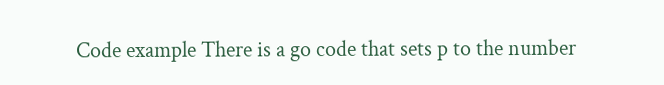Code example There is a go code that sets p to the number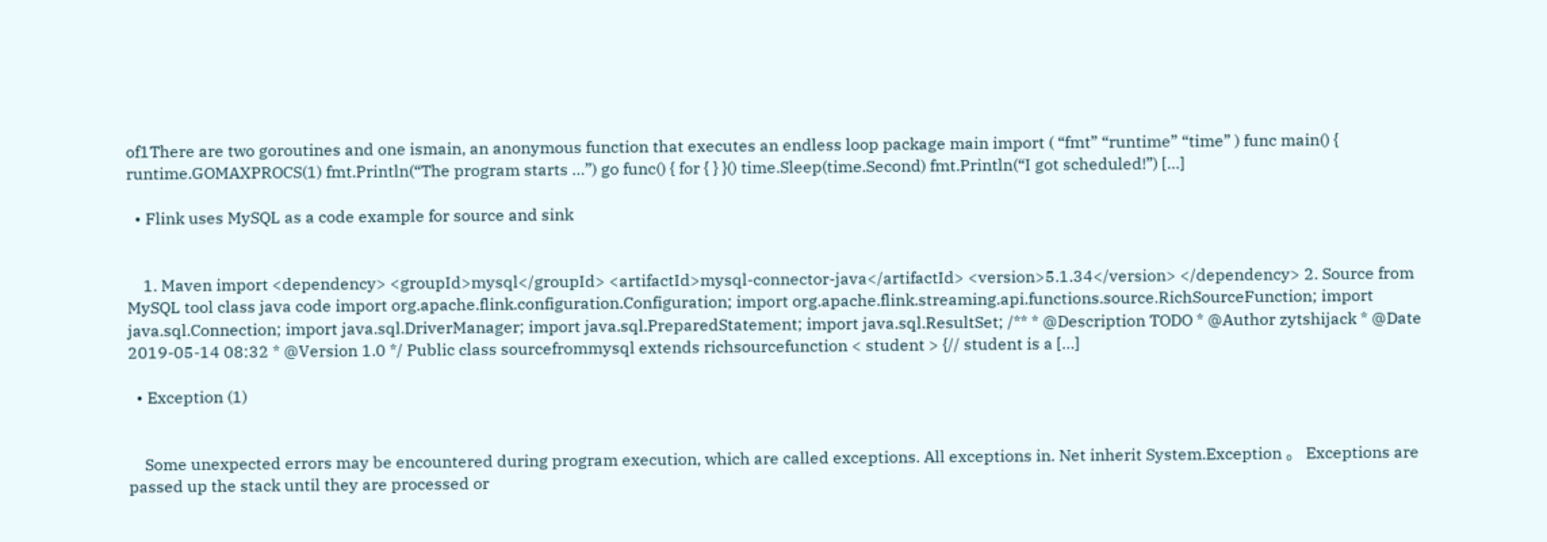of1There are two goroutines and one ismain, an anonymous function that executes an endless loop package main import ( “fmt” “runtime” “time” ) func main() { runtime.GOMAXPROCS(1) fmt.Println(“The program starts …”) go func() { for { } }() time.Sleep(time.Second) fmt.Println(“I got scheduled!”) […]

  • Flink uses MySQL as a code example for source and sink


    1. Maven import <dependency> <groupId>mysql</groupId> <artifactId>mysql-connector-java</artifactId> <version>5.1.34</version> </dependency> 2. Source from MySQL tool class java code import org.apache.flink.configuration.Configuration; import org.apache.flink.streaming.api.functions.source.RichSourceFunction; import java.sql.Connection; import java.sql.DriverManager; import java.sql.PreparedStatement; import java.sql.ResultSet; /** * @Description TODO * @Author zytshijack * @Date 2019-05-14 08:32 * @Version 1.0 */ Public class sourcefrommysql extends richsourcefunction < student > {// student is a […]

  • Exception (1)


    Some unexpected errors may be encountered during program execution, which are called exceptions. All exceptions in. Net inherit System.Exception 。 Exceptions are passed up the stack until they are processed or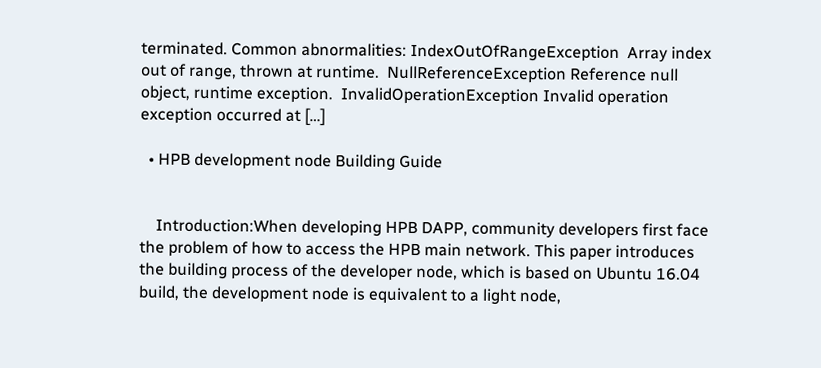terminated. Common abnormalities: IndexOutOfRangeException  Array index out of range, thrown at runtime.  NullReferenceException Reference null object, runtime exception.  InvalidOperationException Invalid operation exception occurred at […]

  • HPB development node Building Guide


    Introduction:When developing HPB DAPP, community developers first face the problem of how to access the HPB main network. This paper introduces the building process of the developer node, which is based on Ubuntu 16.04 build, the development node is equivalent to a light node,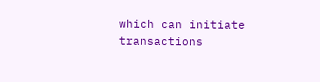which can initiate transactions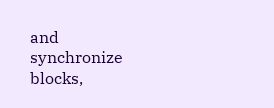and synchronize blocks,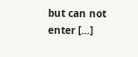but can not enter […]